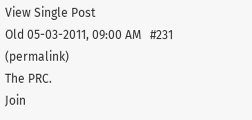View Single Post
Old 05-03-2011, 09:00 AM   #231 (permalink)
The PRC.
Join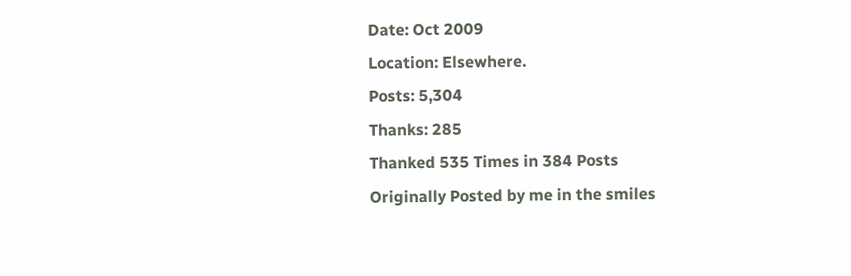Date: Oct 2009
Location: Elsewhere.
Posts: 5,304
Thanks: 285
Thanked 535 Times in 384 Posts
Originally Posted by me in the smiles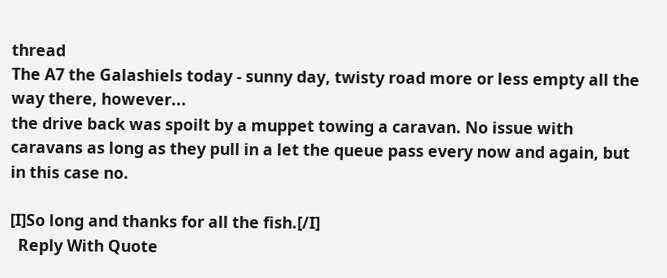thread
The A7 the Galashiels today - sunny day, twisty road more or less empty all the way there, however...
the drive back was spoilt by a muppet towing a caravan. No issue with caravans as long as they pull in a let the queue pass every now and again, but in this case no.

[I]So long and thanks for all the fish.[/I]
  Reply With Quote